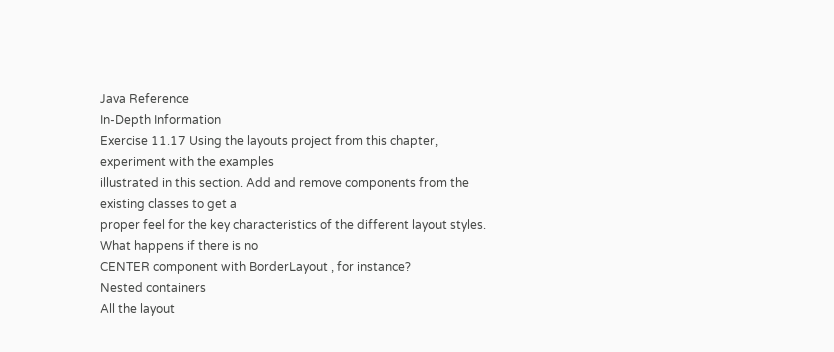Java Reference
In-Depth Information
Exercise 11.17 Using the layouts project from this chapter, experiment with the examples
illustrated in this section. Add and remove components from the existing classes to get a
proper feel for the key characteristics of the different layout styles. What happens if there is no
CENTER component with BorderLayout , for instance?
Nested containers
All the layout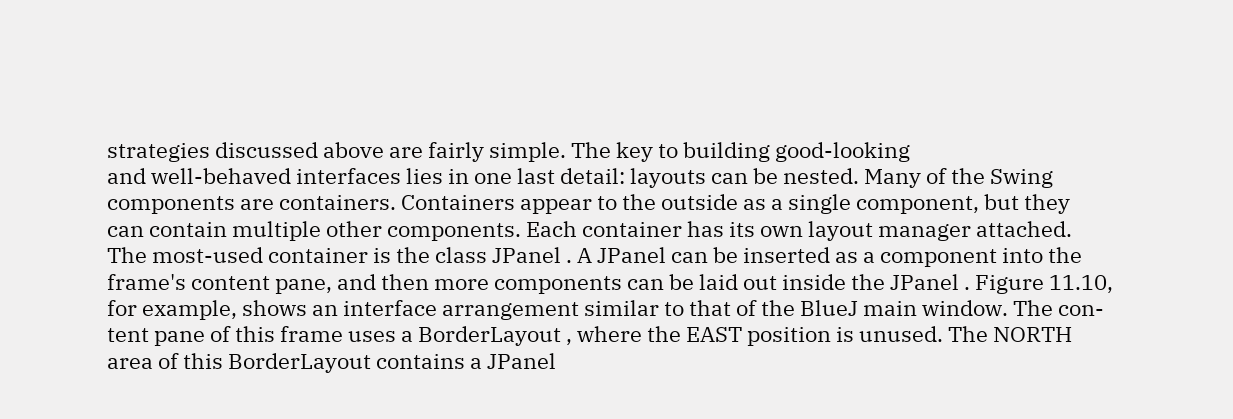strategies discussed above are fairly simple. The key to building good-looking
and well-behaved interfaces lies in one last detail: layouts can be nested. Many of the Swing
components are containers. Containers appear to the outside as a single component, but they
can contain multiple other components. Each container has its own layout manager attached.
The most-used container is the class JPanel . A JPanel can be inserted as a component into the
frame's content pane, and then more components can be laid out inside the JPanel . Figure 11.10,
for example, shows an interface arrangement similar to that of the BlueJ main window. The con-
tent pane of this frame uses a BorderLayout , where the EAST position is unused. The NORTH
area of this BorderLayout contains a JPanel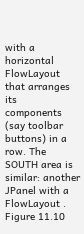with a horizontal FlowLayout that arranges its
components (say toolbar buttons) in a row. The SOUTH area is similar: another JPanel with a
FlowLayout .
Figure 11.10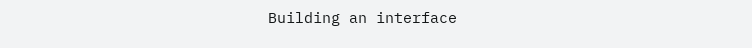Building an interface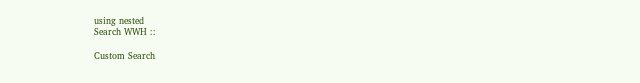using nested
Search WWH ::

Custom Search